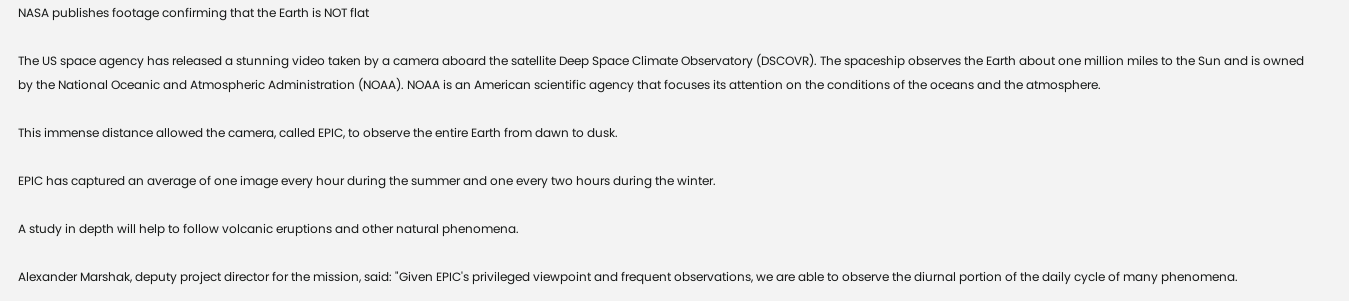NASA publishes footage confirming that the Earth is NOT flat

The US space agency has released a stunning video taken by a camera aboard the satellite Deep Space Climate Observatory (DSCOVR). The spaceship observes the Earth about one million miles to the Sun and is owned by the National Oceanic and Atmospheric Administration (NOAA). NOAA is an American scientific agency that focuses its attention on the conditions of the oceans and the atmosphere.

This immense distance allowed the camera, called EPIC, to observe the entire Earth from dawn to dusk.

EPIC has captured an average of one image every hour during the summer and one every two hours during the winter.

A study in depth will help to follow volcanic eruptions and other natural phenomena.

Alexander Marshak, deputy project director for the mission, said: "Given EPIC's privileged viewpoint and frequent observations, we are able to observe the diurnal portion of the daily cycle of many phenomena.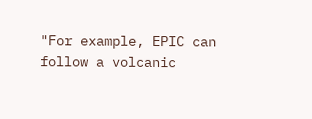"For example, EPIC can follow a volcanic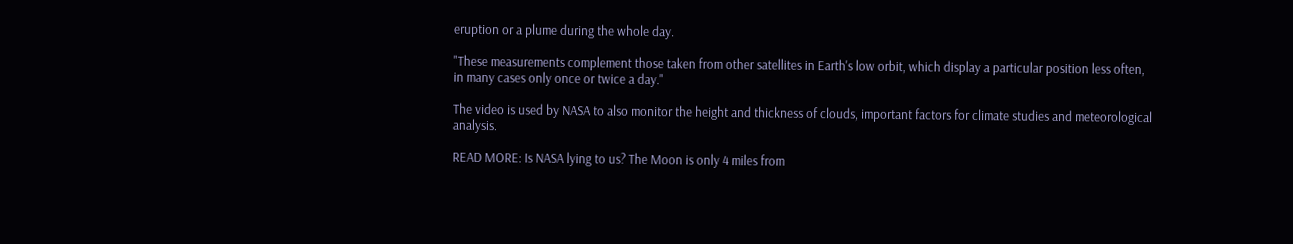eruption or a plume during the whole day.

"These measurements complement those taken from other satellites in Earth's low orbit, which display a particular position less often, in many cases only once or twice a day."

The video is used by NASA to also monitor the height and thickness of clouds, important factors for climate studies and meteorological analysis.

READ MORE: Is NASA lying to us? The Moon is only 4 miles from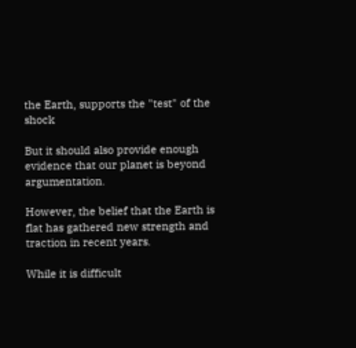the Earth, supports the "test" of the shock

But it should also provide enough evidence that our planet is beyond argumentation.

However, the belief that the Earth is flat has gathered new strength and traction in recent years.

While it is difficult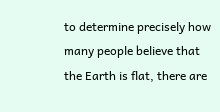to determine precisely how many people believe that the Earth is flat, there are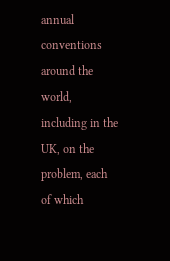annual conventions around the world, including in the UK, on the problem, each of which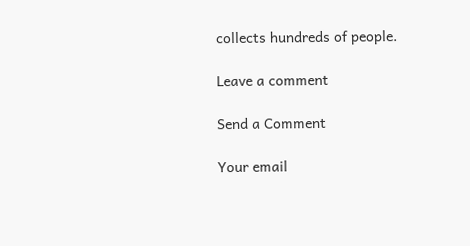collects hundreds of people.

Leave a comment

Send a Comment

Your email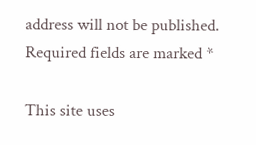address will not be published. Required fields are marked *

This site uses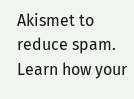Akismet to reduce spam. Learn how your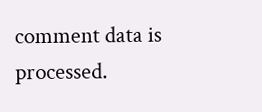comment data is processed.